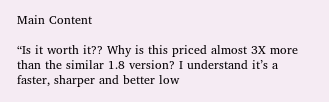Main Content

“Is it worth it?? Why is this priced almost 3X more than the similar 1.8 version? I understand it’s a faster, sharper and better low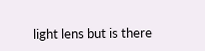light lens but is there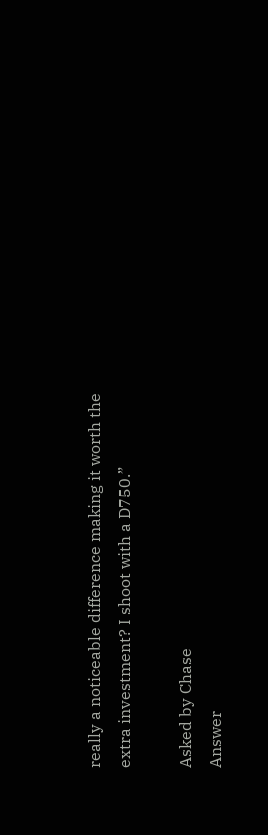really a noticeable difference making it worth the extra investment? I shoot with a D750.”

Asked by Chase
Answer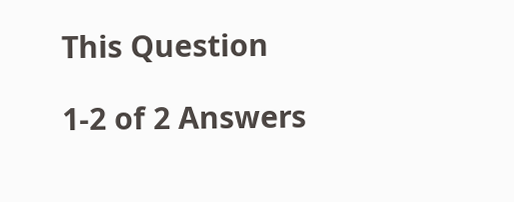This Question

1-2 of 2 Answers